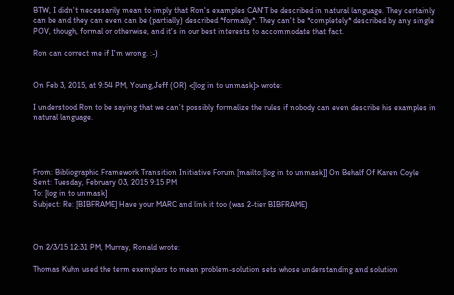BTW, I didn't necessarily mean to imply that Ron's examples CAN'T be described in natural language. They certainly can be and they can even can be (partially) described *formally*. They can't be *completely* described by any single POV, though, formal or otherwise, and it's in our best interests to accommodate that fact.

Ron can correct me if I'm wrong. :-)


On Feb 3, 2015, at 9:54 PM, Young,Jeff (OR) <[log in to unmask]> wrote:

I understood Ron to be saying that we can’t possibly formalize the rules if nobody can even describe his examples in natural language.




From: Bibliographic Framework Transition Initiative Forum [mailto:[log in to unmask]] On Behalf Of Karen Coyle
Sent: Tuesday, February 03, 2015 9:15 PM
To: [log in to unmask]
Subject: Re: [BIBFRAME] Have your MARC and link it too (was 2-tier BIBFRAME)



On 2/3/15 12:31 PM, Murray, Ronald wrote:

Thomas Kuhn used the term exemplars to mean problem-solution sets whose understanding and solution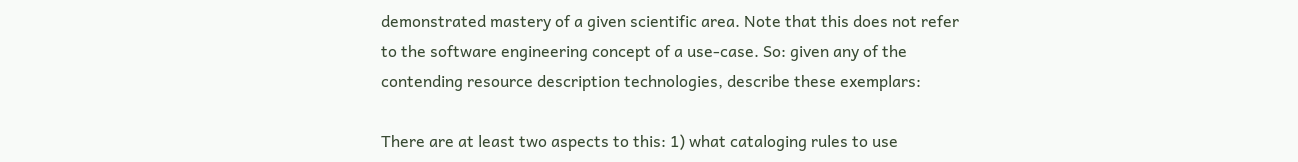demonstrated mastery of a given scientific area. Note that this does not refer to the software engineering concept of a use-case. So: given any of the contending resource description technologies, describe these exemplars:

There are at least two aspects to this: 1) what cataloging rules to use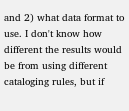and 2) what data format to use. I don't know how different the results would be from using different cataloging rules, but if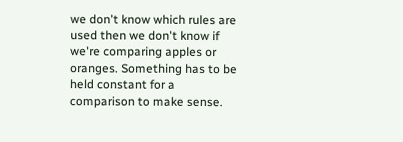we don't know which rules are used then we don't know if we're comparing apples or oranges. Something has to be held constant for a comparison to make sense.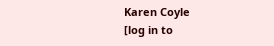Karen Coyle
[log in to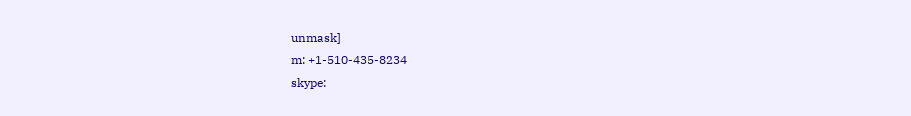unmask]
m: +1-510-435-8234
skype: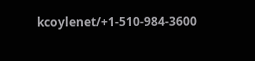kcoylenet/+1-510-984-3600